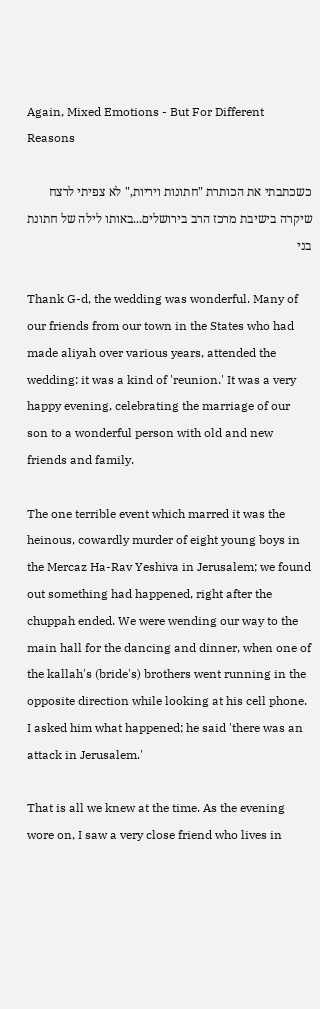Again, Mixed Emotions - But For Different Reasons

כשכתבתי את הכותרת "חתונות ויריות," לא צפיתי לרצח שיקרה בישיבת מרכז הרב בירושלים...באותו לילה של חתונת בני

Thank G-d, the wedding was wonderful. Many of our friends from our town in the States who had made aliyah over various years, attended the wedding: it was a kind of 'reunion.' It was a very happy evening, celebrating the marriage of our son to a wonderful person with old and new friends and family.

The one terrible event which marred it was the heinous, cowardly murder of eight young boys in the Mercaz Ha-Rav Yeshiva in Jerusalem; we found out something had happened, right after the chuppah ended. We were wending our way to the main hall for the dancing and dinner, when one of the kallah's (bride's) brothers went running in the opposite direction while looking at his cell phone. I asked him what happened; he said 'there was an attack in Jerusalem.'

That is all we knew at the time. As the evening wore on, I saw a very close friend who lives in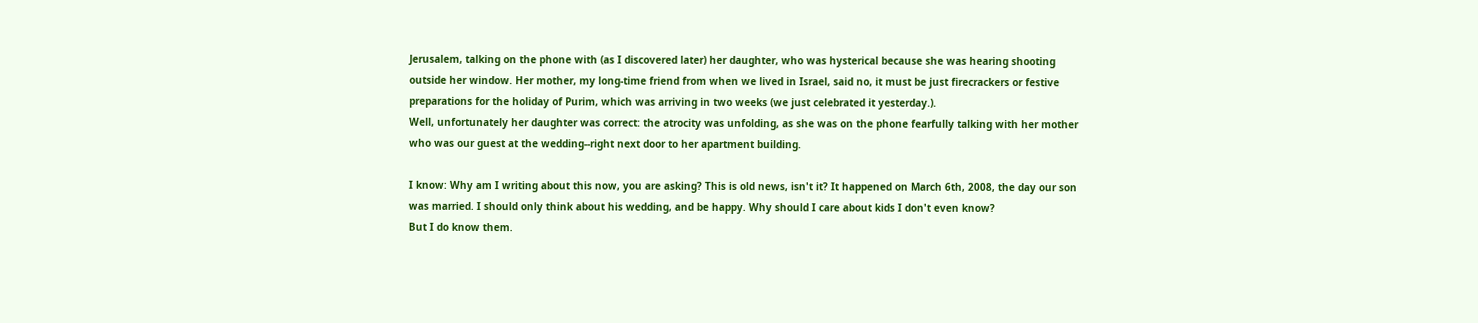Jerusalem, talking on the phone with (as I discovered later) her daughter, who was hysterical because she was hearing shooting outside her window. Her mother, my long-time friend from when we lived in Israel, said no, it must be just firecrackers or festive preparations for the holiday of Purim, which was arriving in two weeks (we just celebrated it yesterday.).
Well, unfortunately her daughter was correct: the atrocity was unfolding, as she was on the phone fearfully talking with her mother who was our guest at the wedding--right next door to her apartment building.

I know: Why am I writing about this now, you are asking? This is old news, isn't it? It happened on March 6th, 2008, the day our son was married. I should only think about his wedding, and be happy. Why should I care about kids I don't even know?
But I do know them.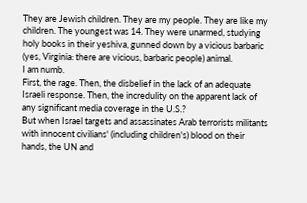They are Jewish children. They are my people. They are like my children. The youngest was 14. They were unarmed, studying holy books in their yeshiva, gunned down by a vicious barbaric (yes, Virginia: there are vicious, barbaric people) animal.
I am numb.
First, the rage. Then, the disbelief in the lack of an adequate Israeli response. Then, the incredulity on the apparent lack of any significant media coverage in the U.S.?
But when Israel targets and assassinates Arab terrorists militants with innocent civilians' (including children's) blood on their hands, the UN and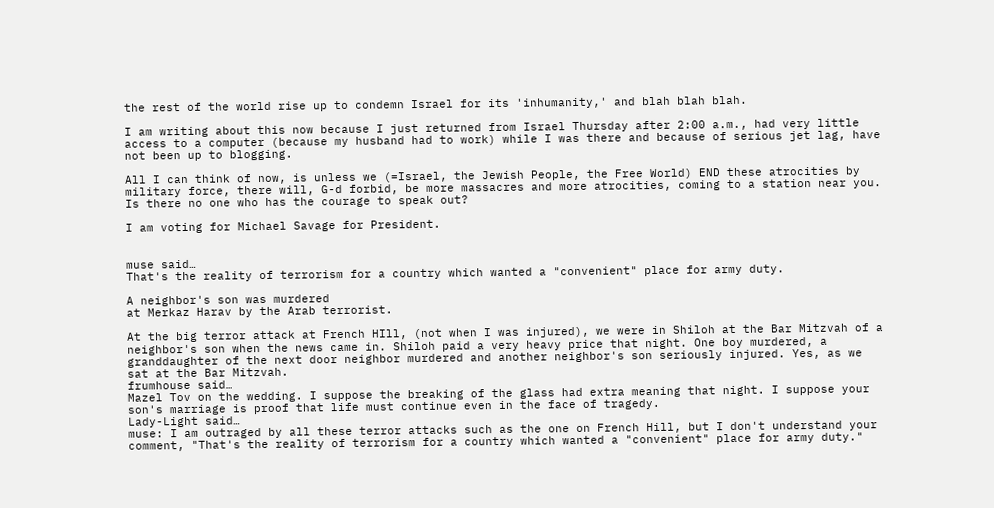the rest of the world rise up to condemn Israel for its 'inhumanity,' and blah blah blah.

I am writing about this now because I just returned from Israel Thursday after 2:00 a.m., had very little access to a computer (because my husband had to work) while I was there and because of serious jet lag, have not been up to blogging.

All I can think of now, is unless we (=Israel, the Jewish People, the Free World) END these atrocities by military force, there will, G-d forbid, be more massacres and more atrocities, coming to a station near you. Is there no one who has the courage to speak out?

I am voting for Michael Savage for President.


muse said…
That's the reality of terrorism for a country which wanted a "convenient" place for army duty.

A neighbor's son was murdered
at Merkaz Harav by the Arab terrorist.

At the big terror attack at French HIll, (not when I was injured), we were in Shiloh at the Bar Mitzvah of a neighbor's son when the news came in. Shiloh paid a very heavy price that night. One boy murdered, a granddaughter of the next door neighbor murdered and another neighbor's son seriously injured. Yes, as we sat at the Bar Mitzvah.
frumhouse said…
Mazel Tov on the wedding. I suppose the breaking of the glass had extra meaning that night. I suppose your son's marriage is proof that life must continue even in the face of tragedy.
Lady-Light said…
muse: I am outraged by all these terror attacks such as the one on French Hill, but I don't understand your comment, "That's the reality of terrorism for a country which wanted a "convenient" place for army duty."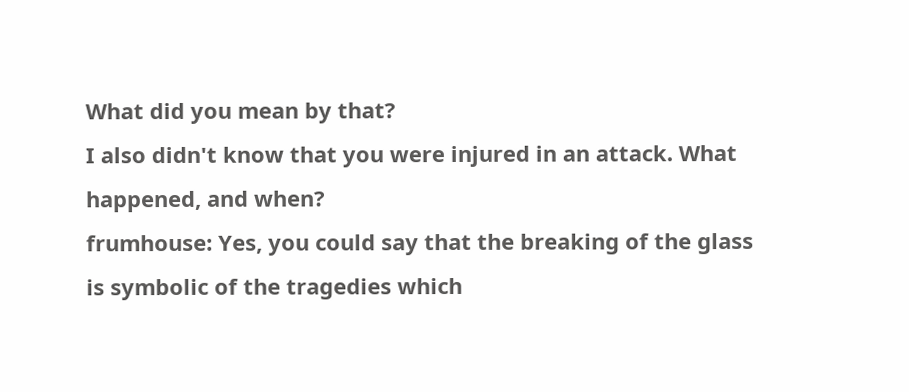What did you mean by that?
I also didn't know that you were injured in an attack. What happened, and when?
frumhouse: Yes, you could say that the breaking of the glass is symbolic of the tragedies which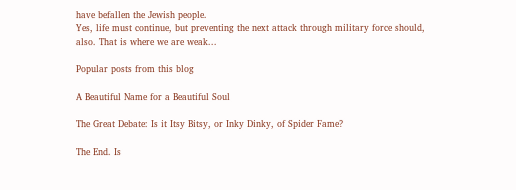have befallen the Jewish people.
Yes, life must continue, but preventing the next attack through military force should, also. That is where we are weak...

Popular posts from this blog

A Beautiful Name for a Beautiful Soul

The Great Debate: Is it Itsy Bitsy, or Inky Dinky, of Spider Fame?

The End. Is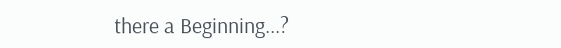there a Beginning...?